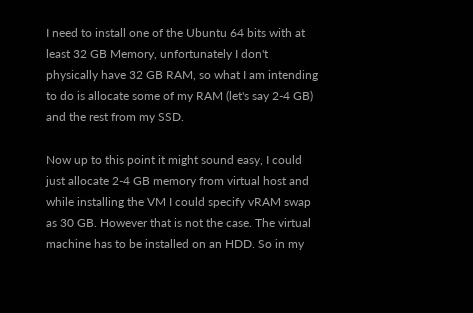I need to install one of the Ubuntu 64 bits with at least 32 GB Memory, unfortunately I don't physically have 32 GB RAM, so what I am intending to do is allocate some of my RAM (let's say 2-4 GB) and the rest from my SSD.

Now up to this point it might sound easy, I could just allocate 2-4 GB memory from virtual host and while installing the VM I could specify vRAM swap as 30 GB. However that is not the case. The virtual machine has to be installed on an HDD. So in my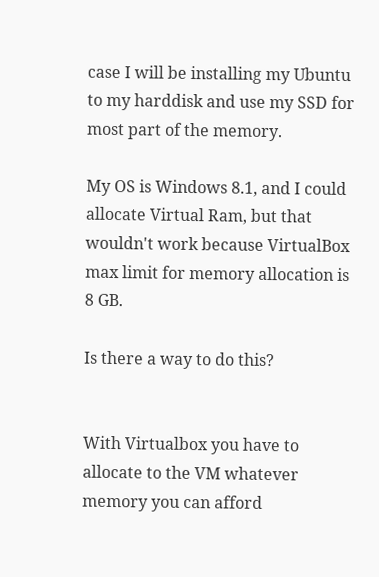case I will be installing my Ubuntu to my harddisk and use my SSD for most part of the memory.

My OS is Windows 8.1, and I could allocate Virtual Ram, but that wouldn't work because VirtualBox max limit for memory allocation is 8 GB.

Is there a way to do this?


With Virtualbox you have to allocate to the VM whatever memory you can afford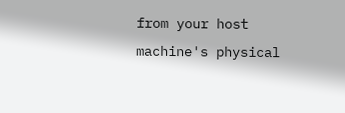from your host machine's physical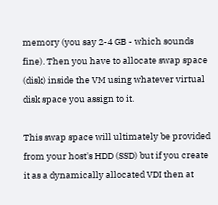memory (you say 2-4 GB - which sounds fine). Then you have to allocate swap space (disk) inside the VM using whatever virtual disk space you assign to it.

This swap space will ultimately be provided from your host's HDD (SSD) but if you create it as a dynamically allocated VDI then at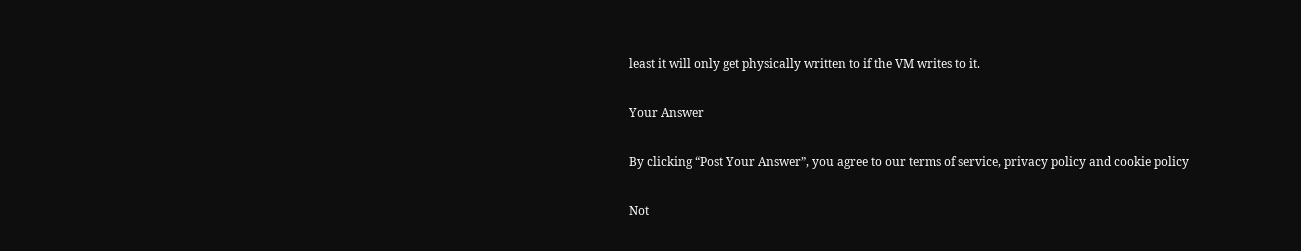least it will only get physically written to if the VM writes to it.

Your Answer

By clicking “Post Your Answer”, you agree to our terms of service, privacy policy and cookie policy

Not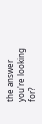the answer you're looking for?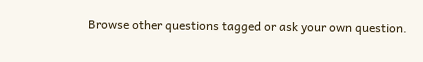Browse other questions tagged or ask your own question.